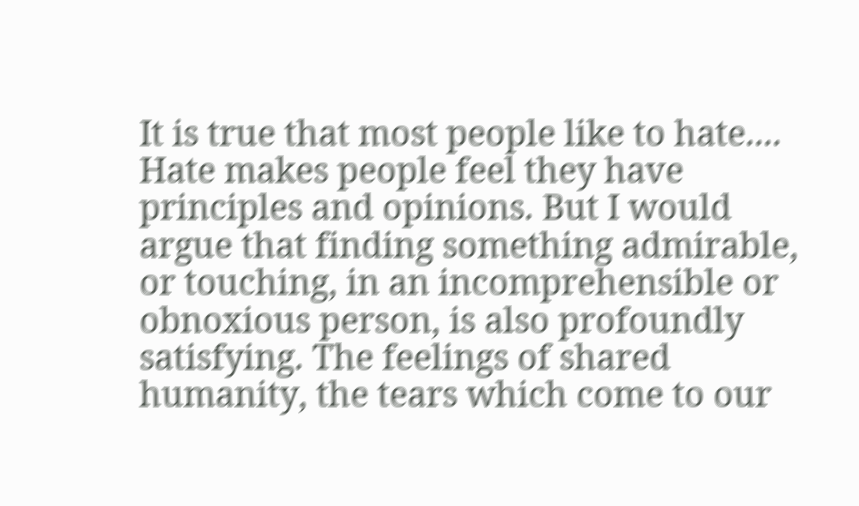It is true that most people like to hate.... Hate makes people feel they have principles and opinions. But I would argue that finding something admirable, or touching, in an incomprehensible or obnoxious person, is also profoundly satisfying. The feelings of shared humanity, the tears which come to our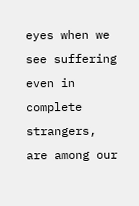eyes when we see suffering even in complete strangers, are among our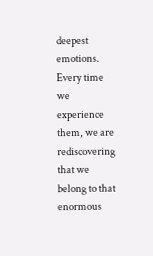deepest emotions. Every time we experience them, we are rediscovering that we belong to that enormous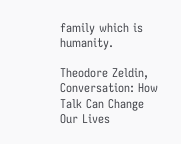family which is humanity.

Theodore Zeldin, Conversation: How Talk Can Change Our Lives